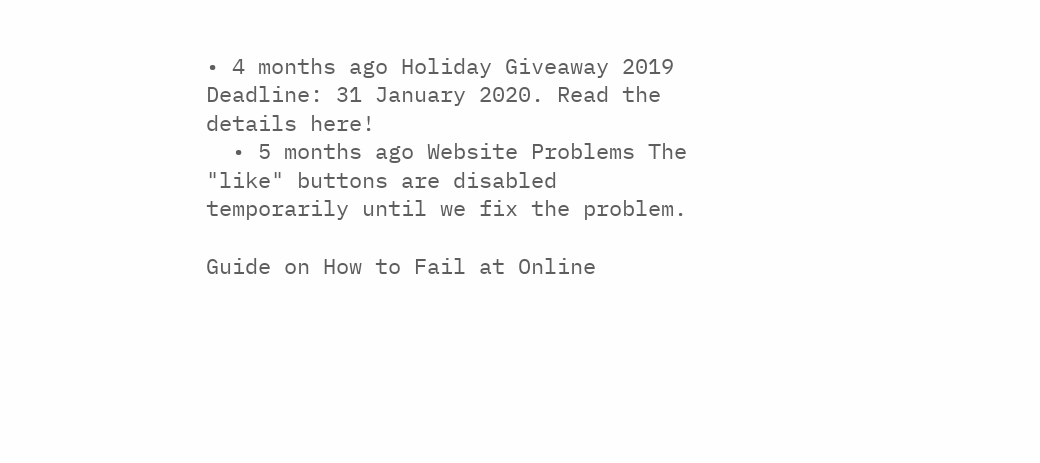• 4 months ago Holiday Giveaway 2019 Deadline: 31 January 2020. Read the details here!
  • 5 months ago Website Problems The "like" buttons are disabled temporarily until we fix the problem.

Guide on How to Fail at Online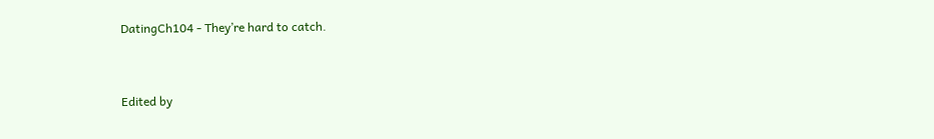DatingCh104 - They’re hard to catch.


Edited by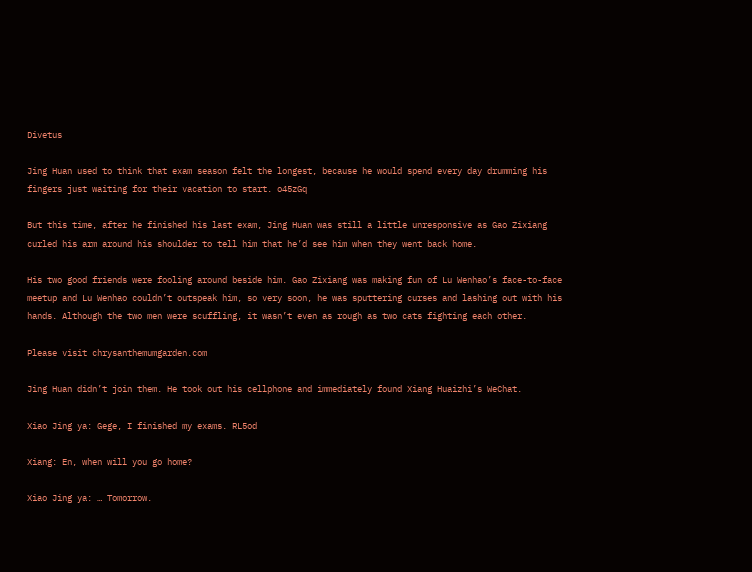Divetus

Jing Huan used to think that exam season felt the longest, because he would spend every day drumming his fingers just waiting for their vacation to start. o45zGq

But this time, after he finished his last exam, Jing Huan was still a little unresponsive as Gao Zixiang curled his arm around his shoulder to tell him that he’d see him when they went back home.

His two good friends were fooling around beside him. Gao Zixiang was making fun of Lu Wenhao’s face-to-face meetup and Lu Wenhao couldn’t outspeak him, so very soon, he was sputtering curses and lashing out with his hands. Although the two men were scuffling, it wasn’t even as rough as two cats fighting each other.

Please visit chrysanthemumgarden.com

Jing Huan didn’t join them. He took out his cellphone and immediately found Xiang Huaizhi’s WeChat.

Xiao Jing ya: Gege, I finished my exams. RL5od

Xiang: En, when will you go home?

Xiao Jing ya: … Tomorrow.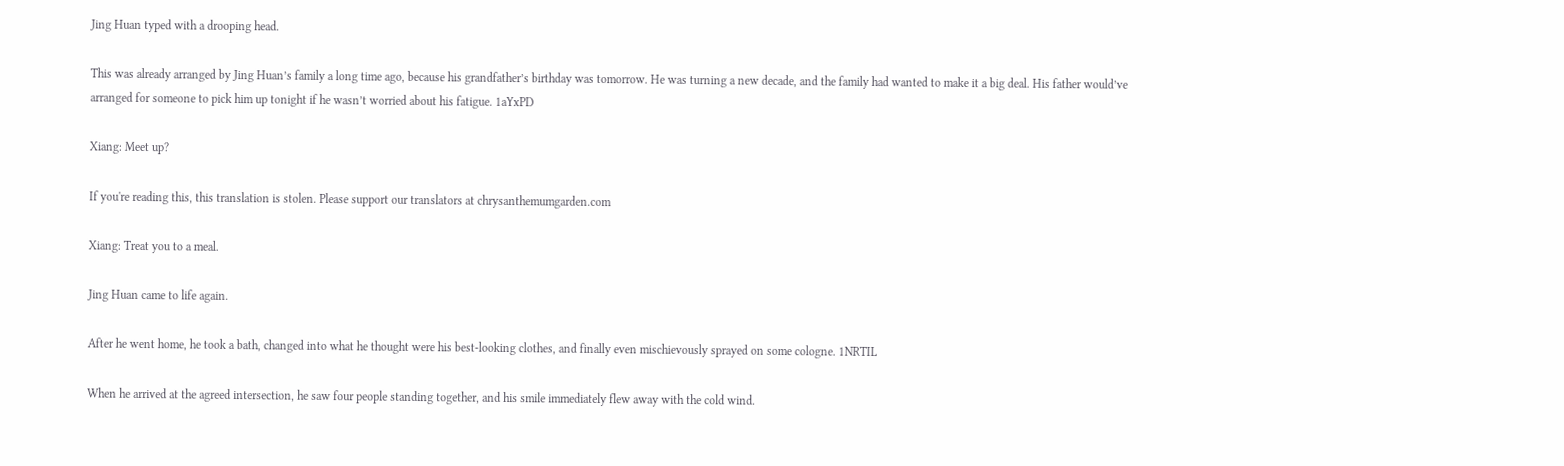Jing Huan typed with a drooping head.

This was already arranged by Jing Huan’s family a long time ago, because his grandfather’s birthday was tomorrow. He was turning a new decade, and the family had wanted to make it a big deal. His father would’ve arranged for someone to pick him up tonight if he wasn’t worried about his fatigue. 1aYxPD

Xiang: Meet up?

If you're reading this, this translation is stolen. Please support our translators at chrysanthemumgarden.com

Xiang: Treat you to a meal.

Jing Huan came to life again.

After he went home, he took a bath, changed into what he thought were his best-looking clothes, and finally even mischievously sprayed on some cologne. 1NRTIL

When he arrived at the agreed intersection, he saw four people standing together, and his smile immediately flew away with the cold wind.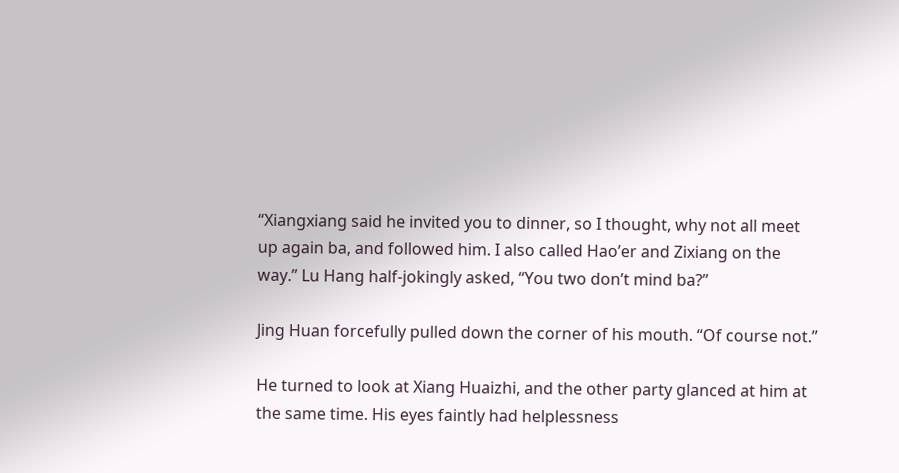“Xiangxiang said he invited you to dinner, so I thought, why not all meet up again ba, and followed him. I also called Hao’er and Zixiang on the way.” Lu Hang half-jokingly asked, “You two don’t mind ba?”

Jing Huan forcefully pulled down the corner of his mouth. “Of course not.”

He turned to look at Xiang Huaizhi, and the other party glanced at him at the same time. His eyes faintly had helplessness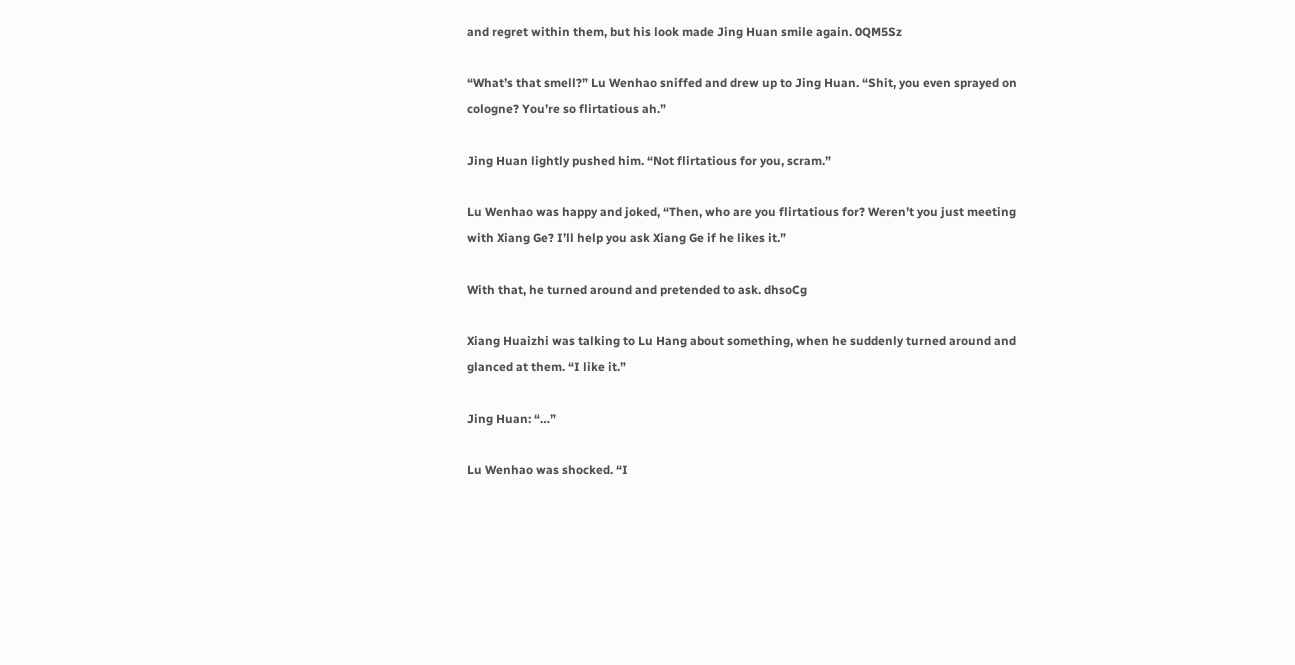and regret within them, but his look made Jing Huan smile again. 0QM5Sz

“What’s that smell?” Lu Wenhao sniffed and drew up to Jing Huan. “Shit, you even sprayed on cologne? You’re so flirtatious ah.”

Jing Huan lightly pushed him. “Not flirtatious for you, scram.”

Lu Wenhao was happy and joked, “Then, who are you flirtatious for? Weren’t you just meeting with Xiang Ge? I’ll help you ask Xiang Ge if he likes it.”

With that, he turned around and pretended to ask. dhsoCg

Xiang Huaizhi was talking to Lu Hang about something, when he suddenly turned around and glanced at them. “I like it.”

Jing Huan: “…”

Lu Wenhao was shocked. “I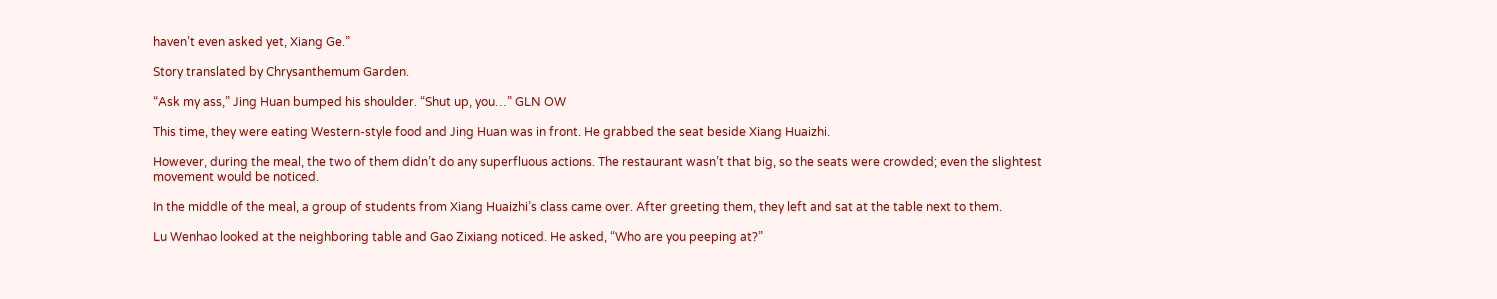haven’t even asked yet, Xiang Ge.”

Story translated by Chrysanthemum Garden.

“Ask my ass,” Jing Huan bumped his shoulder. “Shut up, you…” GLN OW

This time, they were eating Western-style food and Jing Huan was in front. He grabbed the seat beside Xiang Huaizhi.

However, during the meal, the two of them didn’t do any superfluous actions. The restaurant wasn’t that big, so the seats were crowded; even the slightest movement would be noticed.

In the middle of the meal, a group of students from Xiang Huaizhi’s class came over. After greeting them, they left and sat at the table next to them.

Lu Wenhao looked at the neighboring table and Gao Zixiang noticed. He asked, “Who are you peeping at?”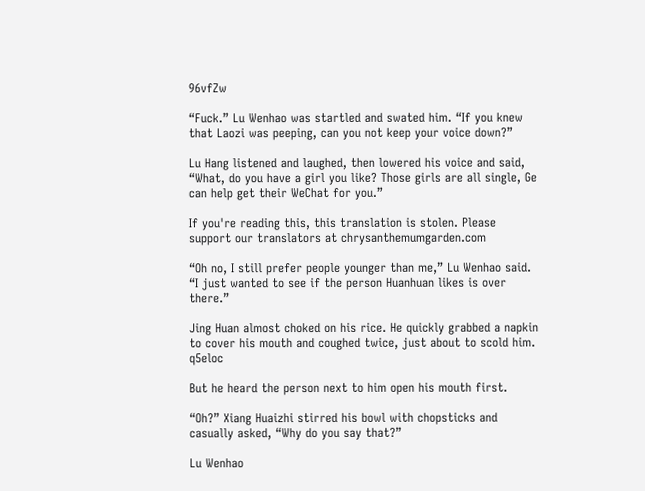96vfZw

“Fuck.” Lu Wenhao was startled and swated him. “If you knew that Laozi was peeping, can you not keep your voice down?”

Lu Hang listened and laughed, then lowered his voice and said, “What, do you have a girl you like? Those girls are all single, Ge can help get their WeChat for you.”

If you're reading this, this translation is stolen. Please support our translators at chrysanthemumgarden.com

“Oh no, I still prefer people younger than me,” Lu Wenhao said. “I just wanted to see if the person Huanhuan likes is over there.”

Jing Huan almost choked on his rice. He quickly grabbed a napkin to cover his mouth and coughed twice, just about to scold him. q5eloc

But he heard the person next to him open his mouth first.

“Oh?” Xiang Huaizhi stirred his bowl with chopsticks and casually asked, “Why do you say that?”

Lu Wenhao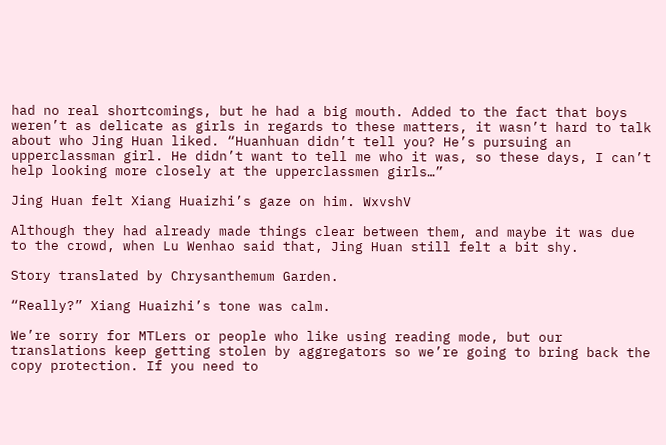had no real shortcomings, but he had a big mouth. Added to the fact that boys weren’t as delicate as girls in regards to these matters, it wasn’t hard to talk about who Jing Huan liked. “Huanhuan didn’t tell you? He’s pursuing an upperclassman girl. He didn’t want to tell me who it was, so these days, I can’t help looking more closely at the upperclassmen girls…”

Jing Huan felt Xiang Huaizhi’s gaze on him. WxvshV

Although they had already made things clear between them, and maybe it was due to the crowd, when Lu Wenhao said that, Jing Huan still felt a bit shy.

Story translated by Chrysanthemum Garden.

“Really?” Xiang Huaizhi’s tone was calm.

We’re sorry for MTLers or people who like using reading mode, but our translations keep getting stolen by aggregators so we’re going to bring back the copy protection. If you need to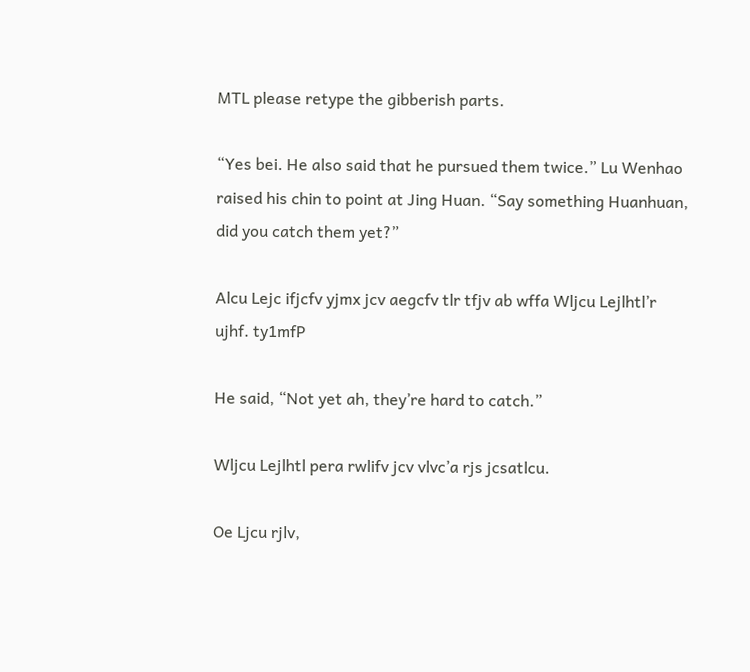MTL please retype the gibberish parts.

“Yes bei. He also said that he pursued them twice.” Lu Wenhao raised his chin to point at Jing Huan. “Say something Huanhuan, did you catch them yet?”

Alcu Lejc ifjcfv yjmx jcv aegcfv tlr tfjv ab wffa Wljcu Lejlhtl’r ujhf. ty1mfP

He said, “Not yet ah, they’re hard to catch.”

Wljcu Lejlhtl pera rwlifv jcv vlvc’a rjs jcsatlcu.

Oe Ljcu rjlv,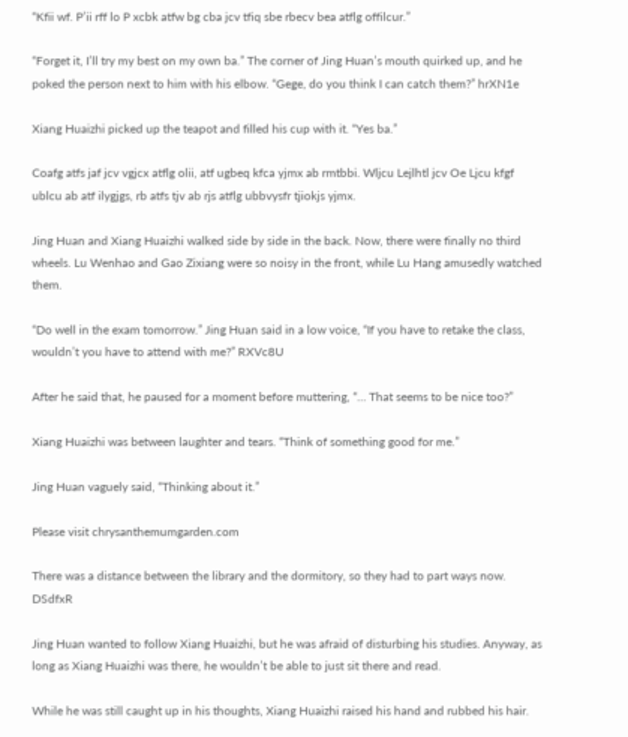“Kfii wf. P’ii rff lo P xcbk atfw bg cba jcv tfiq sbe rbecv bea atflg offilcur.”

“Forget it, I’ll try my best on my own ba.” The corner of Jing Huan’s mouth quirked up, and he poked the person next to him with his elbow. “Gege, do you think I can catch them?” hrXN1e

Xiang Huaizhi picked up the teapot and filled his cup with it. “Yes ba.”

Coafg atfs jaf jcv vgjcx atflg olii, atf ugbeq kfca yjmx ab rmtbbi. Wljcu Lejlhtl jcv Oe Ljcu kfgf ublcu ab atf ilygjgs, rb atfs tjv ab rjs atflg ubbvysfr tjiokjs yjmx.

Jing Huan and Xiang Huaizhi walked side by side in the back. Now, there were finally no third wheels. Lu Wenhao and Gao Zixiang were so noisy in the front, while Lu Hang amusedly watched them.

“Do well in the exam tomorrow.” Jing Huan said in a low voice, “If you have to retake the class, wouldn’t you have to attend with me?” RXVc8U

After he said that, he paused for a moment before muttering, “… That seems to be nice too?”

Xiang Huaizhi was between laughter and tears. “Think of something good for me.”

Jing Huan vaguely said, “Thinking about it.”

Please visit chrysanthemumgarden.com

There was a distance between the library and the dormitory, so they had to part ways now. DSdfxR

Jing Huan wanted to follow Xiang Huaizhi, but he was afraid of disturbing his studies. Anyway, as long as Xiang Huaizhi was there, he wouldn’t be able to just sit there and read.

While he was still caught up in his thoughts, Xiang Huaizhi raised his hand and rubbed his hair.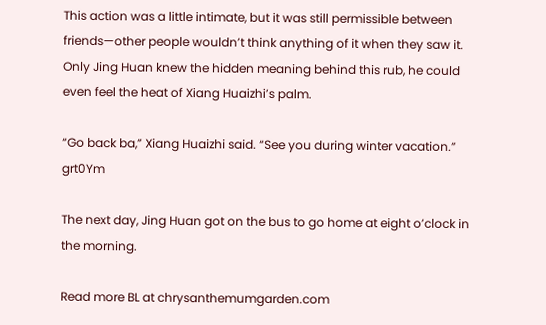This action was a little intimate, but it was still permissible between friends—other people wouldn’t think anything of it when they saw it. Only Jing Huan knew the hidden meaning behind this rub, he could even feel the heat of Xiang Huaizhi’s palm.

“Go back ba,” Xiang Huaizhi said. “See you during winter vacation.” grt0Ym

The next day, Jing Huan got on the bus to go home at eight o’clock in the morning.

Read more BL at chrysanthemumgarden.com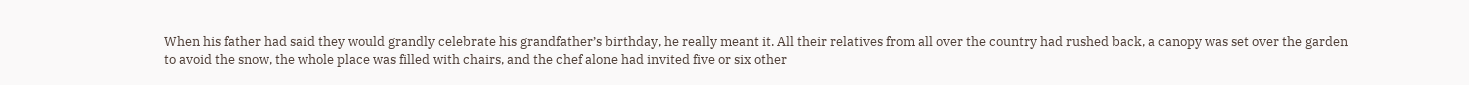When his father had said they would grandly celebrate his grandfather’s birthday, he really meant it. All their relatives from all over the country had rushed back, a canopy was set over the garden to avoid the snow, the whole place was filled with chairs, and the chef alone had invited five or six other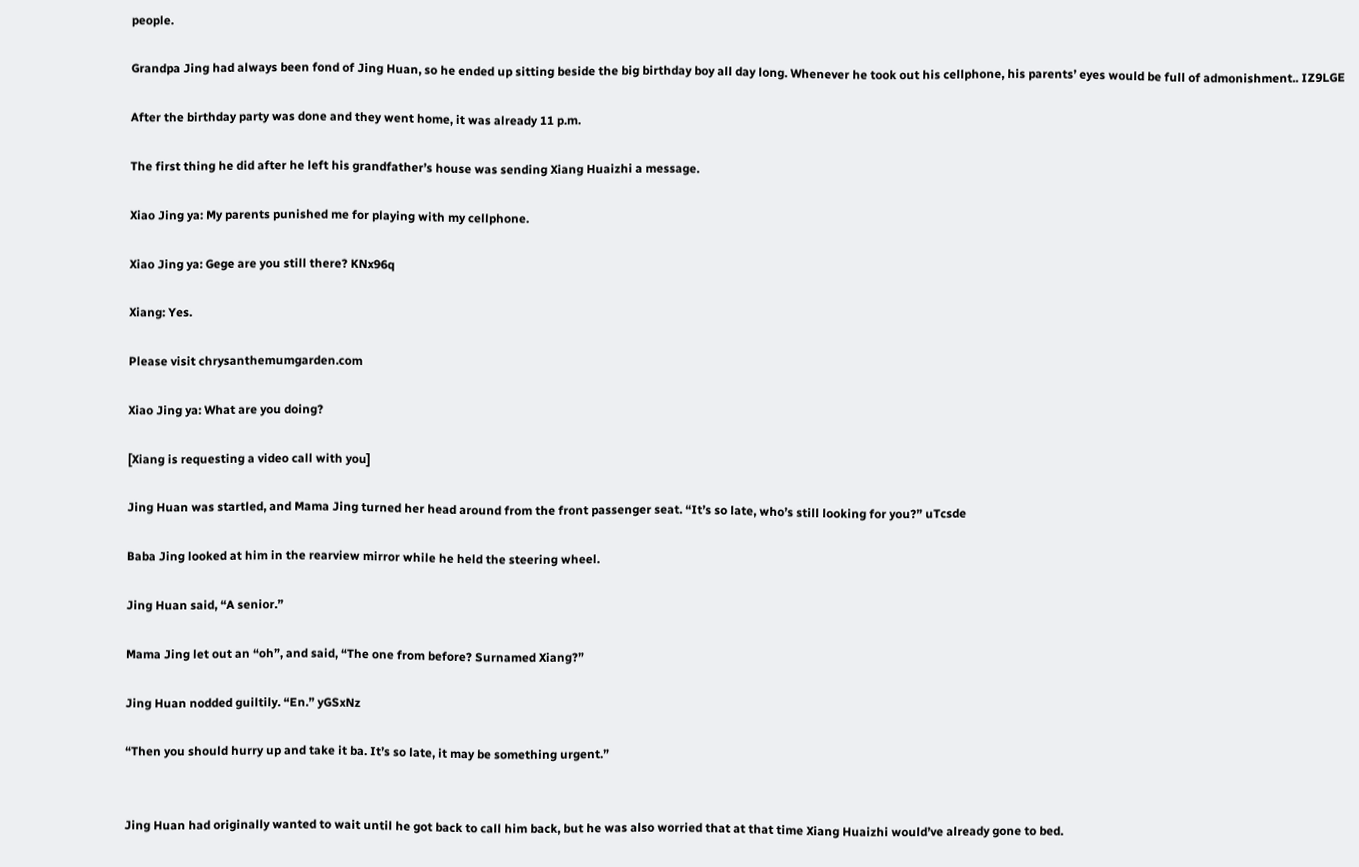people.

Grandpa Jing had always been fond of Jing Huan, so he ended up sitting beside the big birthday boy all day long. Whenever he took out his cellphone, his parents’ eyes would be full of admonishment.. IZ9LGE

After the birthday party was done and they went home, it was already 11 p.m.

The first thing he did after he left his grandfather’s house was sending Xiang Huaizhi a message.

Xiao Jing ya: My parents punished me for playing with my cellphone.

Xiao Jing ya: Gege are you still there? KNx96q

Xiang: Yes.

Please visit chrysanthemumgarden.com

Xiao Jing ya: What are you doing?

[Xiang is requesting a video call with you]

Jing Huan was startled, and Mama Jing turned her head around from the front passenger seat. “It’s so late, who’s still looking for you?” uTcsde

Baba Jing looked at him in the rearview mirror while he held the steering wheel.

Jing Huan said, “A senior.”

Mama Jing let out an “oh”, and said, “The one from before? Surnamed Xiang?”

Jing Huan nodded guiltily. “En.” yGSxNz

“Then you should hurry up and take it ba. It’s so late, it may be something urgent.”


Jing Huan had originally wanted to wait until he got back to call him back, but he was also worried that at that time Xiang Huaizhi would’ve already gone to bed.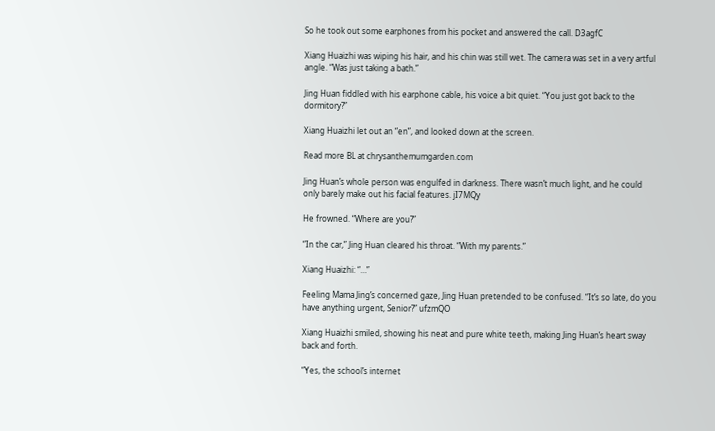So he took out some earphones from his pocket and answered the call. D3agfC

Xiang Huaizhi was wiping his hair, and his chin was still wet. The camera was set in a very artful angle. “Was just taking a bath.”

Jing Huan fiddled with his earphone cable, his voice a bit quiet. “You just got back to the dormitory?”

Xiang Huaizhi let out an “en”, and looked down at the screen.

Read more BL at chrysanthemumgarden.com

Jing Huan’s whole person was engulfed in darkness. There wasn’t much light, and he could only barely make out his facial features. jI7MQy

He frowned. “Where are you?”

“In the car,” Jing Huan cleared his throat. “With my parents.”

Xiang Huaizhi: “…”

Feeling Mama Jing’s concerned gaze, Jing Huan pretended to be confused. “It’s so late, do you have anything urgent, Senior?” ufzmQO

Xiang Huaizhi smiled, showing his neat and pure white teeth, making Jing Huan’s heart sway back and forth.

“Yes, the school’s internet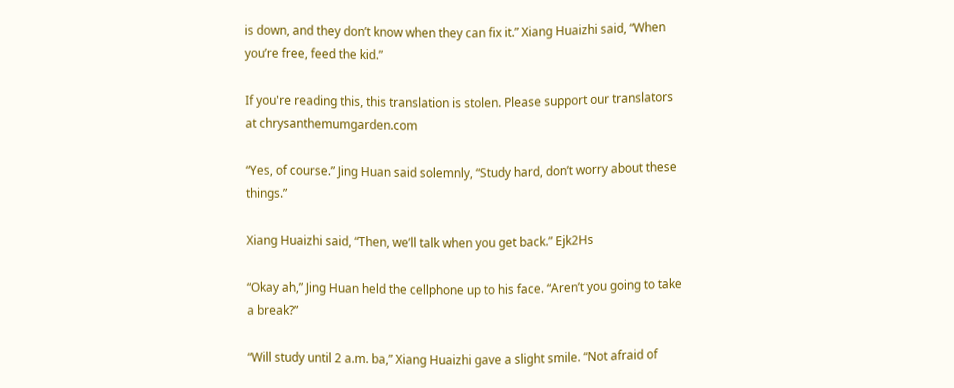is down, and they don’t know when they can fix it.” Xiang Huaizhi said, “When you’re free, feed the kid.”

If you're reading this, this translation is stolen. Please support our translators at chrysanthemumgarden.com

“Yes, of course.” Jing Huan said solemnly, “Study hard, don’t worry about these things.”

Xiang Huaizhi said, “Then, we’ll talk when you get back.” Ejk2Hs

“Okay ah,” Jing Huan held the cellphone up to his face. “Aren’t you going to take a break?”

“Will study until 2 a.m. ba,” Xiang Huaizhi gave a slight smile. “Not afraid of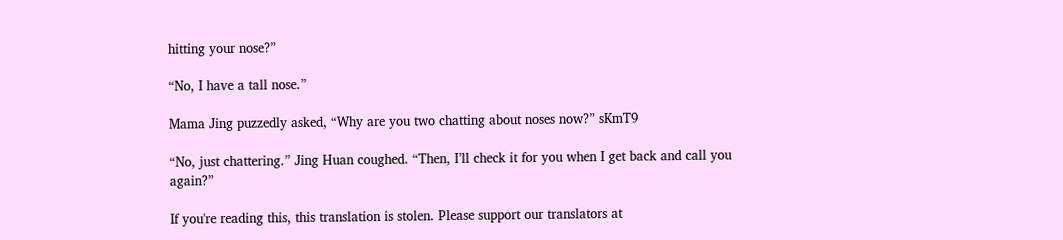hitting your nose?”

“No, I have a tall nose.”

Mama Jing puzzedly asked, “Why are you two chatting about noses now?” sKmT9

“No, just chattering.” Jing Huan coughed. “Then, I’ll check it for you when I get back and call you again?”

If you're reading this, this translation is stolen. Please support our translators at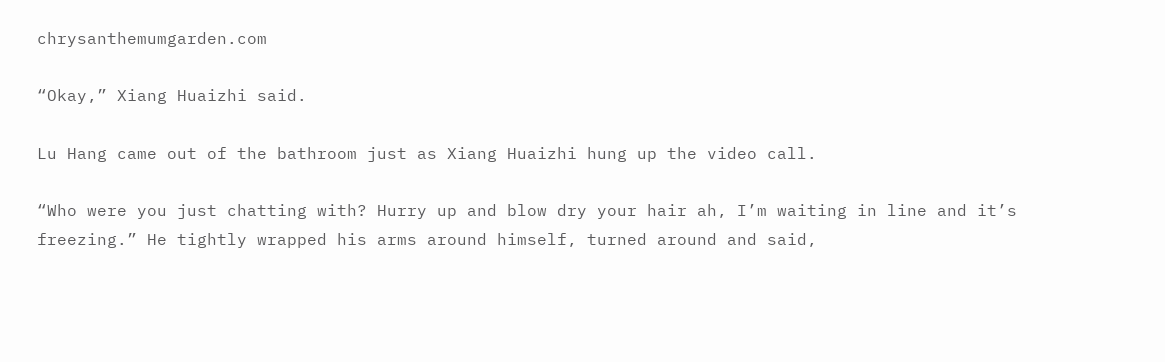chrysanthemumgarden.com

“Okay,” Xiang Huaizhi said.

Lu Hang came out of the bathroom just as Xiang Huaizhi hung up the video call.

“Who were you just chatting with? Hurry up and blow dry your hair ah, I’m waiting in line and it’s freezing.” He tightly wrapped his arms around himself, turned around and said,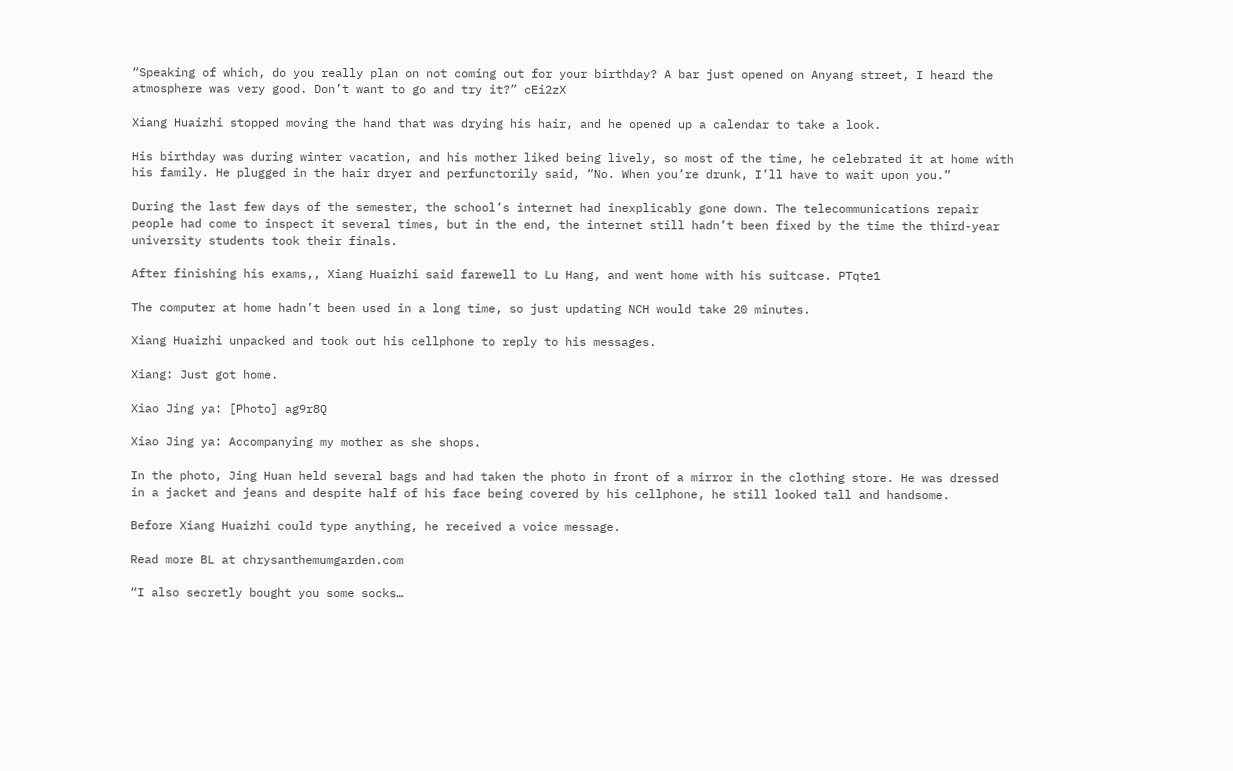“Speaking of which, do you really plan on not coming out for your birthday? A bar just opened on Anyang street, I heard the atmosphere was very good. Don’t want to go and try it?” cEi2zX

Xiang Huaizhi stopped moving the hand that was drying his hair, and he opened up a calendar to take a look.

His birthday was during winter vacation, and his mother liked being lively, so most of the time, he celebrated it at home with his family. He plugged in the hair dryer and perfunctorily said, “No. When you’re drunk, I’ll have to wait upon you.”

During the last few days of the semester, the school’s internet had inexplicably gone down. The telecommunications repair people had come to inspect it several times, but in the end, the internet still hadn’t been fixed by the time the third-year university students took their finals.

After finishing his exams,, Xiang Huaizhi said farewell to Lu Hang, and went home with his suitcase. PTqte1

The computer at home hadn’t been used in a long time, so just updating NCH would take 20 minutes.

Xiang Huaizhi unpacked and took out his cellphone to reply to his messages.

Xiang: Just got home.

Xiao Jing ya: [Photo] ag9r8Q

Xiao Jing ya: Accompanying my mother as she shops.

In the photo, Jing Huan held several bags and had taken the photo in front of a mirror in the clothing store. He was dressed in a jacket and jeans and despite half of his face being covered by his cellphone, he still looked tall and handsome.

Before Xiang Huaizhi could type anything, he received a voice message.

Read more BL at chrysanthemumgarden.com

“I also secretly bought you some socks…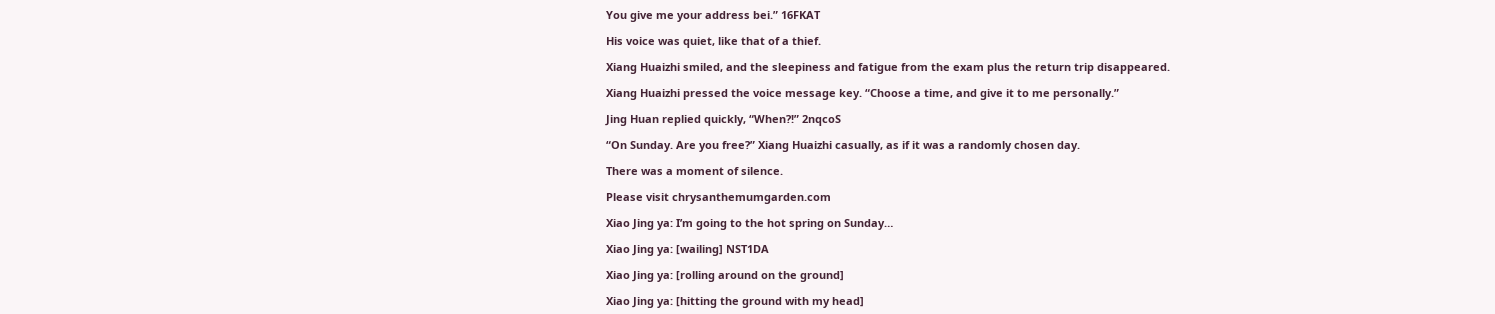You give me your address bei.” 16FKAT

His voice was quiet, like that of a thief.

Xiang Huaizhi smiled, and the sleepiness and fatigue from the exam plus the return trip disappeared.

Xiang Huaizhi pressed the voice message key. “Choose a time, and give it to me personally.”

Jing Huan replied quickly, “When?!” 2nqcoS

“On Sunday. Are you free?” Xiang Huaizhi casually, as if it was a randomly chosen day.

There was a moment of silence.

Please visit chrysanthemumgarden.com

Xiao Jing ya: I’m going to the hot spring on Sunday…

Xiao Jing ya: [wailing] NST1DA

Xiao Jing ya: [rolling around on the ground]

Xiao Jing ya: [hitting the ground with my head]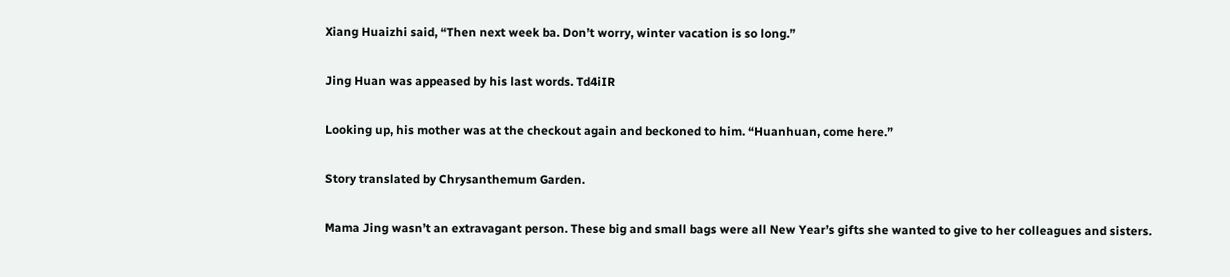Xiang Huaizhi said, “Then next week ba. Don’t worry, winter vacation is so long.”

Jing Huan was appeased by his last words. Td4iIR

Looking up, his mother was at the checkout again and beckoned to him. “Huanhuan, come here.”

Story translated by Chrysanthemum Garden.

Mama Jing wasn’t an extravagant person. These big and small bags were all New Year’s gifts she wanted to give to her colleagues and sisters.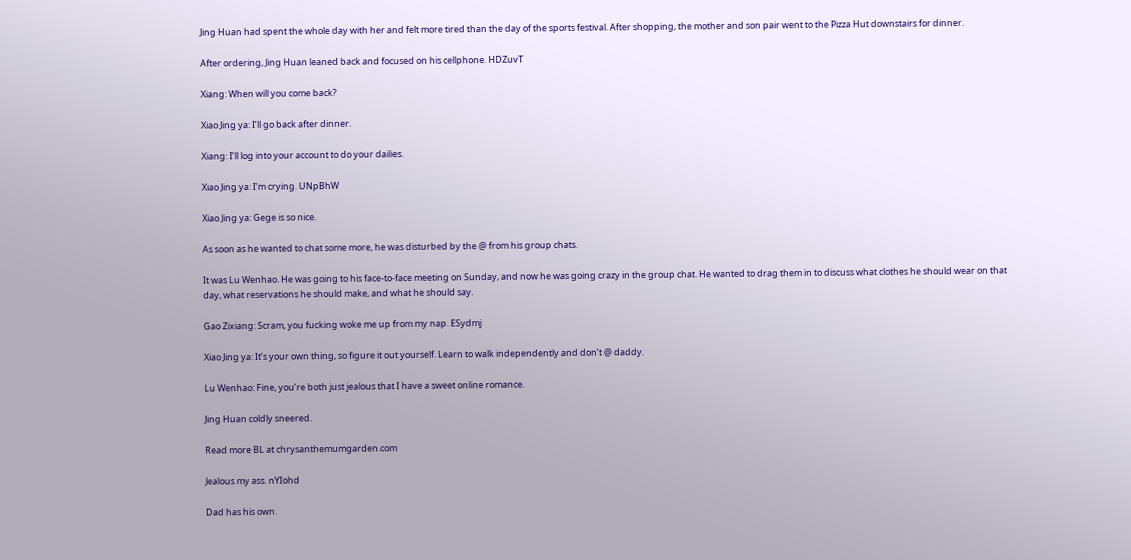Jing Huan had spent the whole day with her and felt more tired than the day of the sports festival. After shopping, the mother and son pair went to the Pizza Hut downstairs for dinner.

After ordering, Jing Huan leaned back and focused on his cellphone. HDZuvT

Xiang: When will you come back?

Xiao Jing ya: I’ll go back after dinner.

Xiang: I’ll log into your account to do your dailies.

Xiao Jing ya: I’m crying. UNpBhW

Xiao Jing ya: Gege is so nice.

As soon as he wanted to chat some more, he was disturbed by the @ from his group chats.

It was Lu Wenhao. He was going to his face-to-face meeting on Sunday, and now he was going crazy in the group chat. He wanted to drag them in to discuss what clothes he should wear on that day, what reservations he should make, and what he should say.

Gao Zixiang: Scram, you fucking woke me up from my nap. ESydmj

Xiao Jing ya: It’s your own thing, so figure it out yourself. Learn to walk independently and don’t @ daddy.

Lu Wenhao: Fine, you’re both just jealous that I have a sweet online romance.

Jing Huan coldly sneered.

Read more BL at chrysanthemumgarden.com

Jealous my ass. nYIohd

Dad has his own.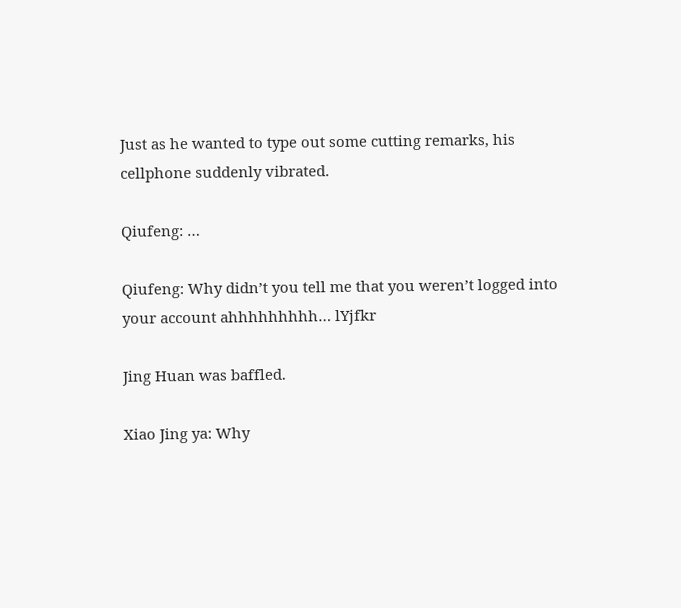Just as he wanted to type out some cutting remarks, his cellphone suddenly vibrated.

Qiufeng: …

Qiufeng: Why didn’t you tell me that you weren’t logged into your account ahhhhhhhhh… lYjfkr

Jing Huan was baffled.

Xiao Jing ya: Why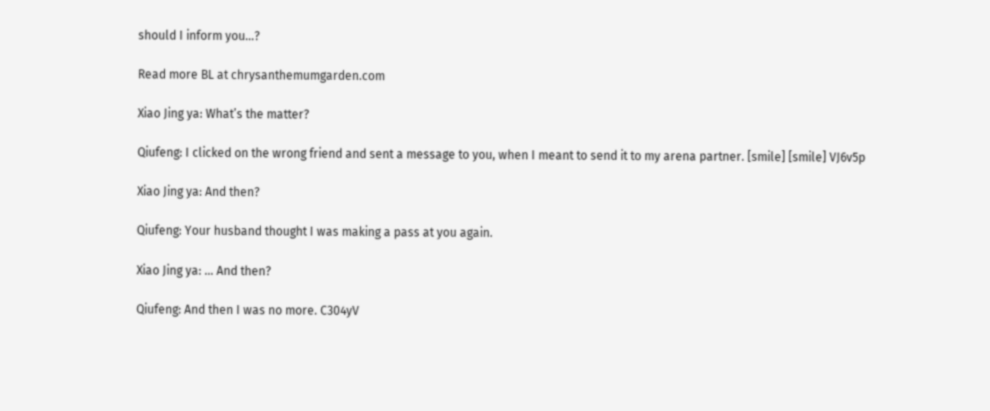should I inform you…?

Read more BL at chrysanthemumgarden.com

Xiao Jing ya: What’s the matter?

Qiufeng: I clicked on the wrong friend and sent a message to you, when I meant to send it to my arena partner. [smile] [smile] VJ6v5p

Xiao Jing ya: And then?

Qiufeng: Your husband thought I was making a pass at you again.

Xiao Jing ya: … And then?

Qiufeng: And then I was no more. C304yV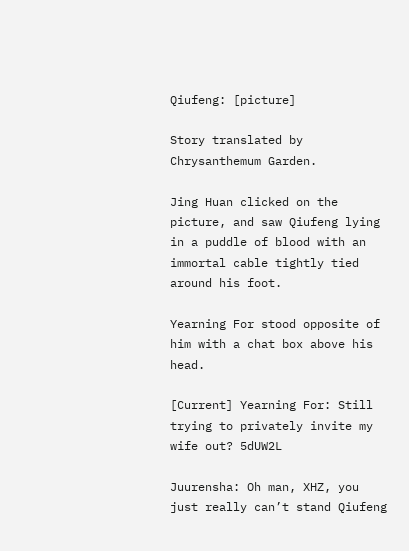Qiufeng: [picture]

Story translated by Chrysanthemum Garden.

Jing Huan clicked on the picture, and saw Qiufeng lying in a puddle of blood with an immortal cable tightly tied around his foot.

Yearning For stood opposite of him with a chat box above his head.

[Current] Yearning For: Still trying to privately invite my wife out? 5dUW2L

Juurensha: Oh man, XHZ, you just really can’t stand Qiufeng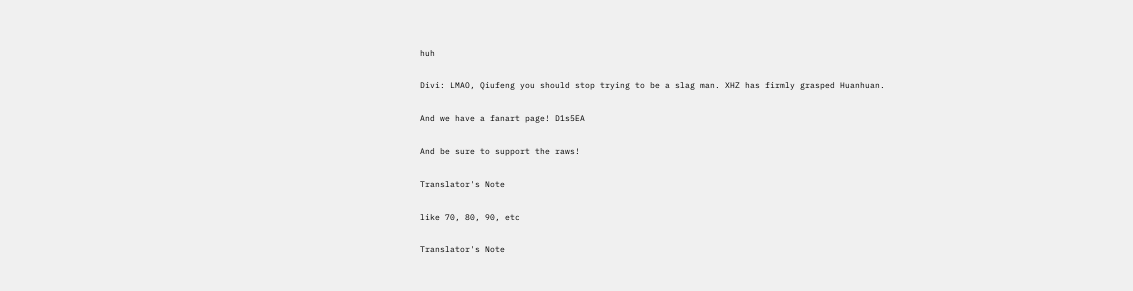huh

Divi: LMAO, Qiufeng you should stop trying to be a slag man. XHZ has firmly grasped Huanhuan.

And we have a fanart page! D1s5EA

And be sure to support the raws!

Translator's Note

like 70, 80, 90, etc

Translator's Note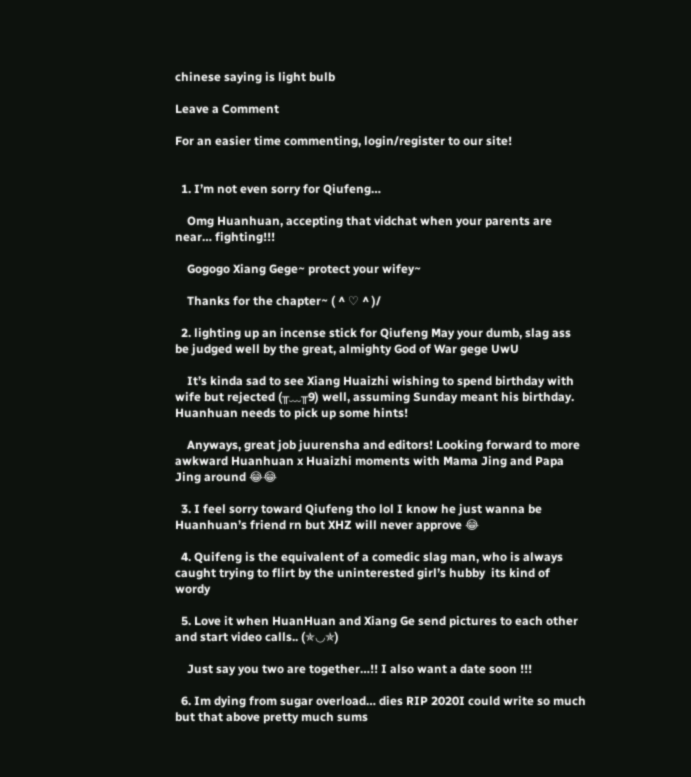chinese saying is light bulb

Leave a Comment

For an easier time commenting, login/register to our site!


  1. I’m not even sorry for Qiufeng…

    Omg Huanhuan, accepting that vidchat when your parents are near… fighting!!!

    Gogogo Xiang Gege~ protect your wifey~

    Thanks for the chapter~ ( ^ ♡ ^ )/

  2. lighting up an incense stick for Qiufeng May your dumb, slag ass be judged well by the great, almighty God of War gege UwU

    It’s kinda sad to see Xiang Huaizhi wishing to spend birthday with wife but rejected (╥﹏╥9) well, assuming Sunday meant his birthday. Huanhuan needs to pick up some hints!

    Anyways, great job juurensha and editors! Looking forward to more awkward Huanhuan x Huaizhi moments with Mama Jing and Papa Jing around 😂😂

  3. I feel sorry toward Qiufeng tho lol I know he just wanna be Huanhuan’s friend rn but XHZ will never approve 😂

  4. Quifeng is the equivalent of a comedic slag man, who is always caught trying to flirt by the uninterested girl’s hubby  its kind of wordy

  5. Love it when HuanHuan and Xiang Ge send pictures to each other and start video calls.. (✯◡✯)

    Just say you two are together…!! I also want a date soon !!!

  6. Im dying from sugar overload… dies RIP 2020I could write so much but that above pretty much sums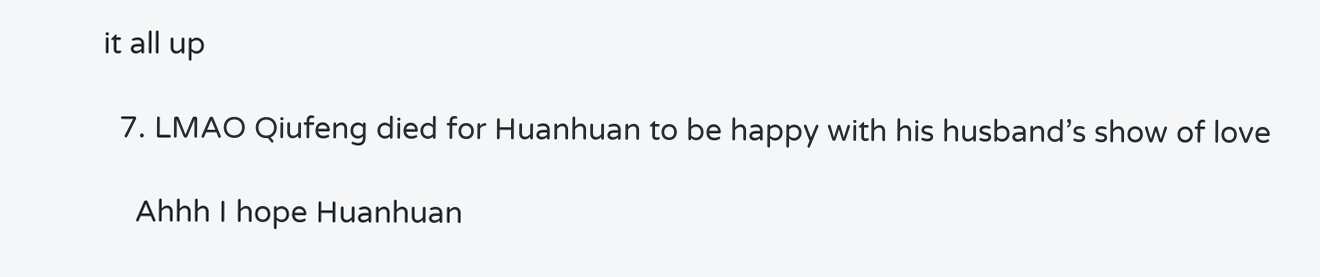it all up

  7. LMAO Qiufeng died for Huanhuan to be happy with his husband’s show of love

    Ahhh I hope Huanhuan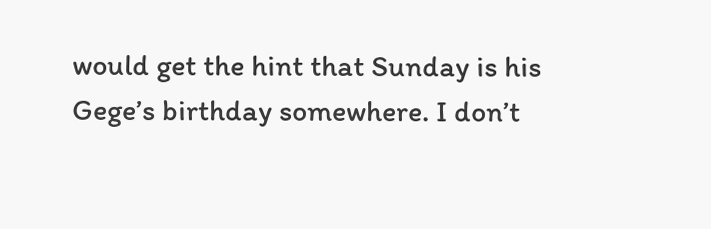would get the hint that Sunday is his Gege’s birthday somewhere. I don’t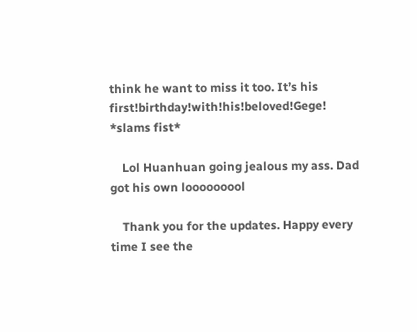think he want to miss it too. It’s his first!birthday!with!his!beloved!Gege! *slams fist*

    Lol Huanhuan going jealous my ass. Dad got his own looooooool

    Thank you for the updates. Happy every time I see the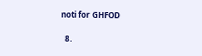noti for GHFOD

  8.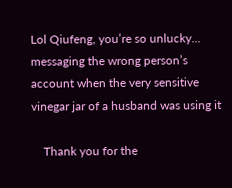Lol Qiufeng, you’re so unlucky… messaging the wrong person’s account when the very sensitive vinegar jar of a husband was using it

    Thank you for the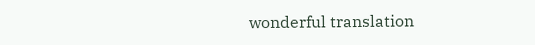wonderful translation